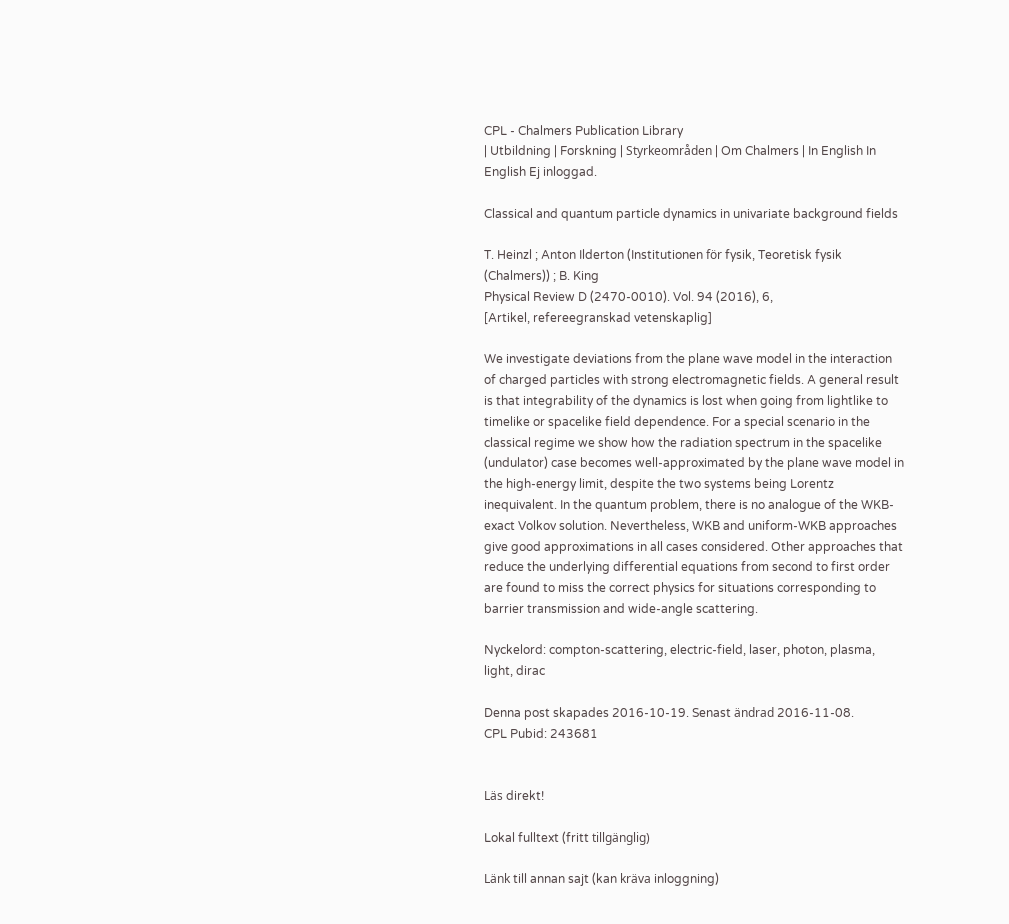CPL - Chalmers Publication Library
| Utbildning | Forskning | Styrkeområden | Om Chalmers | In English In English Ej inloggad.

Classical and quantum particle dynamics in univariate background fields

T. Heinzl ; Anton Ilderton (Institutionen för fysik, Teoretisk fysik (Chalmers)) ; B. King
Physical Review D (2470-0010). Vol. 94 (2016), 6,
[Artikel, refereegranskad vetenskaplig]

We investigate deviations from the plane wave model in the interaction of charged particles with strong electromagnetic fields. A general result is that integrability of the dynamics is lost when going from lightlike to timelike or spacelike field dependence. For a special scenario in the classical regime we show how the radiation spectrum in the spacelike (undulator) case becomes well-approximated by the plane wave model in the high-energy limit, despite the two systems being Lorentz inequivalent. In the quantum problem, there is no analogue of the WKB-exact Volkov solution. Nevertheless, WKB and uniform-WKB approaches give good approximations in all cases considered. Other approaches that reduce the underlying differential equations from second to first order are found to miss the correct physics for situations corresponding to barrier transmission and wide-angle scattering.

Nyckelord: compton-scattering, electric-field, laser, photon, plasma, light, dirac

Denna post skapades 2016-10-19. Senast ändrad 2016-11-08.
CPL Pubid: 243681


Läs direkt!

Lokal fulltext (fritt tillgänglig)

Länk till annan sajt (kan kräva inloggning)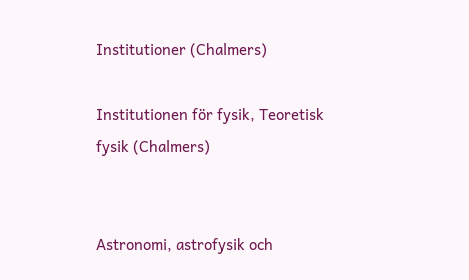Institutioner (Chalmers)

Institutionen för fysik, Teoretisk fysik (Chalmers)


Astronomi, astrofysik och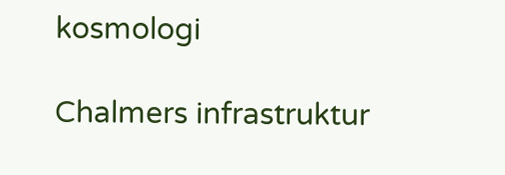kosmologi

Chalmers infrastruktur